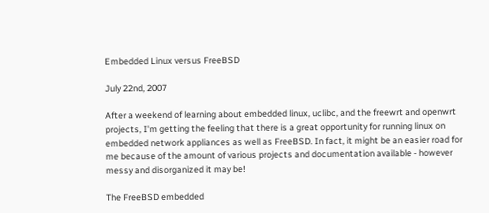Embedded Linux versus FreeBSD

July 22nd, 2007

After a weekend of learning about embedded linux, uclibc, and the freewrt and openwrt projects, I'm getting the feeling that there is a great opportunity for running linux on embedded network appliances as well as FreeBSD. In fact, it might be an easier road for me because of the amount of various projects and documentation available - however messy and disorganized it may be!

The FreeBSD embedded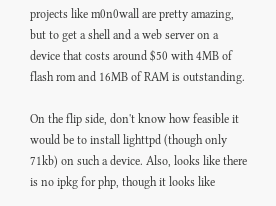projects like m0n0wall are pretty amazing, but to get a shell and a web server on a device that costs around $50 with 4MB of flash rom and 16MB of RAM is outstanding.

On the flip side, don't know how feasible it would be to install lighttpd (though only 71kb) on such a device. Also, looks like there is no ipkg for php, though it looks like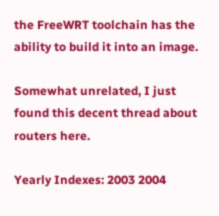the FreeWRT toolchain has the ability to build it into an image.

Somewhat unrelated, I just found this decent thread about routers here.

Yearly Indexes: 2003 2004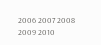2006 2007 2008 2009 2010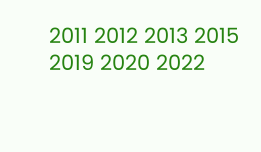2011 2012 2013 2015 2019 2020 2022